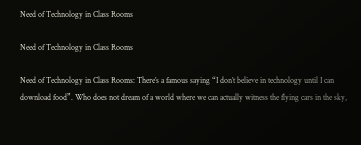Need of Technology in Class Rooms

Need of Technology in Class Rooms

Need of Technology in Class Rooms: There’s a famous saying “I don’t believe in technology until I can download food”. Who does not dream of a world where we can actually witness the flying cars in the sky,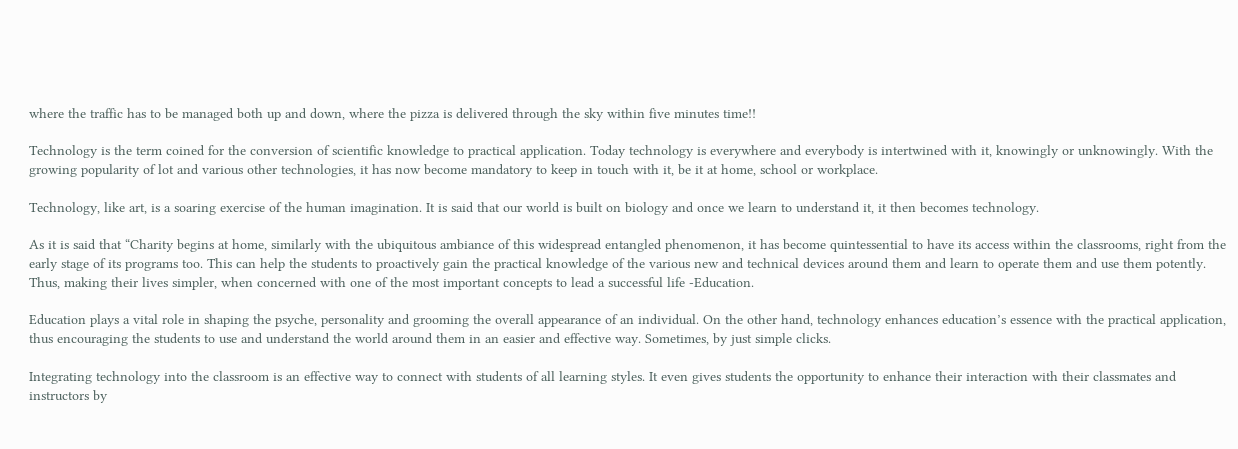where the traffic has to be managed both up and down, where the pizza is delivered through the sky within five minutes time!!

Technology is the term coined for the conversion of scientific knowledge to practical application. Today technology is everywhere and everybody is intertwined with it, knowingly or unknowingly. With the growing popularity of lot and various other technologies, it has now become mandatory to keep in touch with it, be it at home, school or workplace.

Technology, like art, is a soaring exercise of the human imagination. It is said that our world is built on biology and once we learn to understand it, it then becomes technology.

As it is said that “Charity begins at home, similarly with the ubiquitous ambiance of this widespread entangled phenomenon, it has become quintessential to have its access within the classrooms, right from the early stage of its programs too. This can help the students to proactively gain the practical knowledge of the various new and technical devices around them and learn to operate them and use them potently. Thus, making their lives simpler, when concerned with one of the most important concepts to lead a successful life -Education.

Education plays a vital role in shaping the psyche, personality and grooming the overall appearance of an individual. On the other hand, technology enhances education’s essence with the practical application, thus encouraging the students to use and understand the world around them in an easier and effective way. Sometimes, by just simple clicks.

Integrating technology into the classroom is an effective way to connect with students of all learning styles. It even gives students the opportunity to enhance their interaction with their classmates and instructors by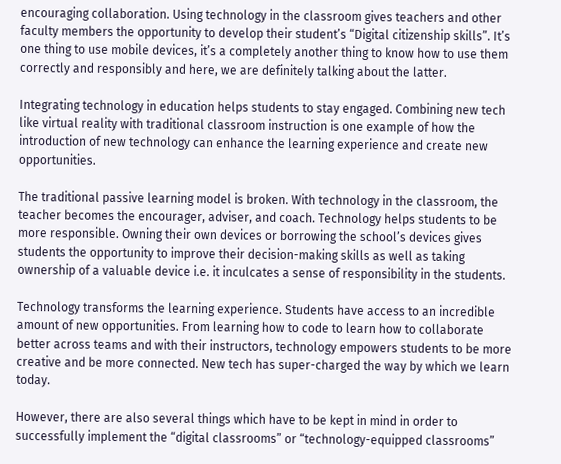encouraging collaboration. Using technology in the classroom gives teachers and other faculty members the opportunity to develop their student’s “Digital citizenship skills”. It’s one thing to use mobile devices, it’s a completely another thing to know how to use them correctly and responsibly and here, we are definitely talking about the latter.

Integrating technology in education helps students to stay engaged. Combining new tech like virtual reality with traditional classroom instruction is one example of how the introduction of new technology can enhance the learning experience and create new opportunities.

The traditional passive learning model is broken. With technology in the classroom, the teacher becomes the encourager, adviser, and coach. Technology helps students to be more responsible. Owning their own devices or borrowing the school’s devices gives students the opportunity to improve their decision-making skills as well as taking ownership of a valuable device i.e. it inculcates a sense of responsibility in the students.

Technology transforms the learning experience. Students have access to an incredible amount of new opportunities. From learning how to code to learn how to collaborate better across teams and with their instructors, technology empowers students to be more creative and be more connected. New tech has super-charged the way by which we learn today.

However, there are also several things which have to be kept in mind in order to successfully implement the “digital classrooms” or “technology-equipped classrooms”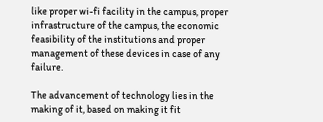like proper wi-fi facility in the campus, proper infrastructure of the campus, the economic feasibility of the institutions and proper management of these devices in case of any failure.

The advancement of technology lies in the making of it, based on making it fit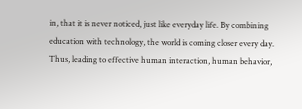in, that it is never noticed, just like everyday life. By combining education with technology, the world is coming closer every day. Thus, leading to effective human interaction, human behavior,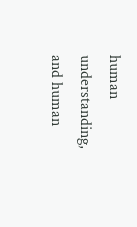human understanding, and human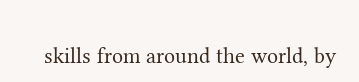skills from around the world, by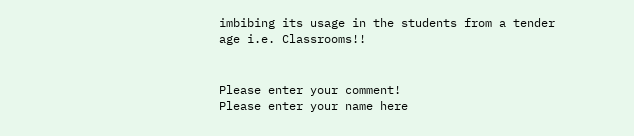imbibing its usage in the students from a tender age i.e. Classrooms!!


Please enter your comment!
Please enter your name here